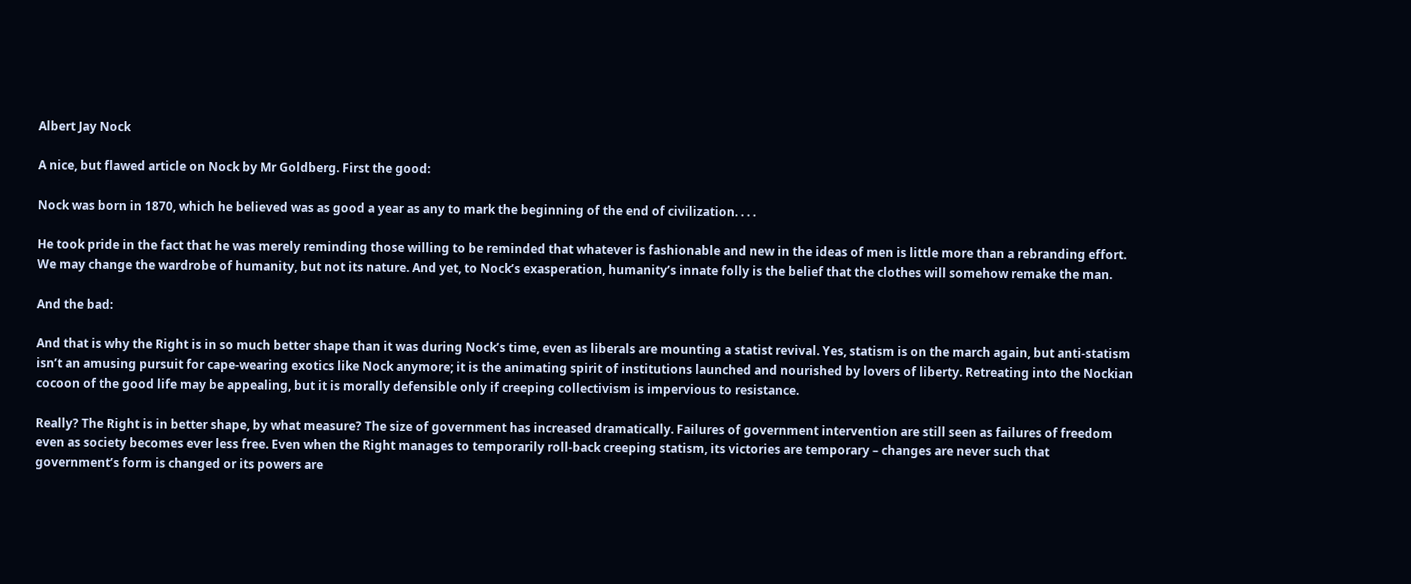Albert Jay Nock

A nice, but flawed article on Nock by Mr Goldberg. First the good:

Nock was born in 1870, which he believed was as good a year as any to mark the beginning of the end of civilization. . . .

He took pride in the fact that he was merely reminding those willing to be reminded that whatever is fashionable and new in the ideas of men is little more than a rebranding effort. We may change the wardrobe of humanity, but not its nature. And yet, to Nock’s exasperation, humanity’s innate folly is the belief that the clothes will somehow remake the man.

And the bad:

And that is why the Right is in so much better shape than it was during Nock’s time, even as liberals are mounting a statist revival. Yes, statism is on the march again, but anti-statism isn’t an amusing pursuit for cape-wearing exotics like Nock anymore; it is the animating spirit of institutions launched and nourished by lovers of liberty. Retreating into the Nockian cocoon of the good life may be appealing, but it is morally defensible only if creeping collectivism is impervious to resistance.

Really? The Right is in better shape, by what measure? The size of government has increased dramatically. Failures of government intervention are still seen as failures of freedom even as society becomes ever less free. Even when the Right manages to temporarily roll-back creeping statism, its victories are temporary – changes are never such that government’s form is changed or its powers are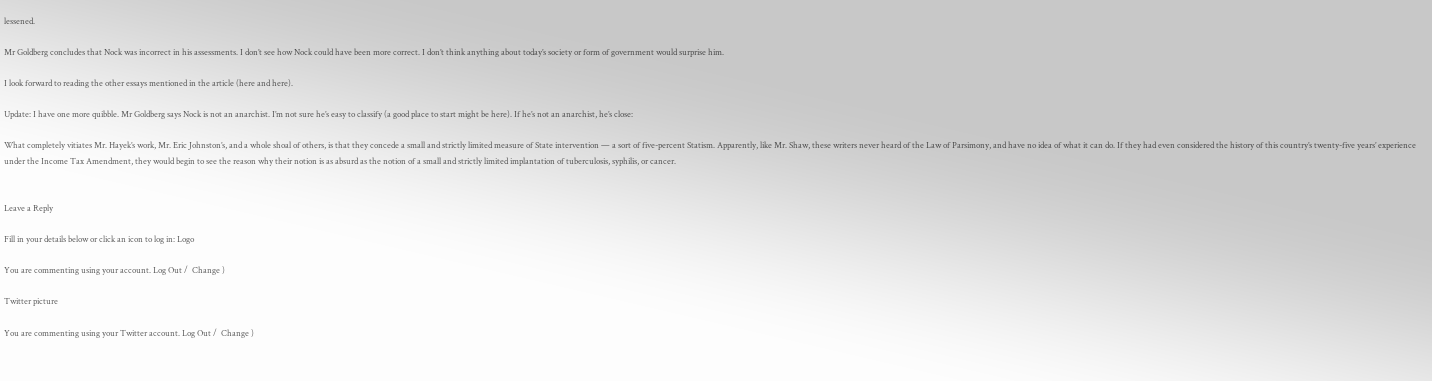lessened.

Mr Goldberg concludes that Nock was incorrect in his assessments. I don’t see how Nock could have been more correct. I don’t think anything about today’s society or form of government would surprise him.

I look forward to reading the other essays mentioned in the article (here and here).

Update: I have one more quibble. Mr Goldberg says Nock is not an anarchist. I’m not sure he’s easy to classify (a good place to start might be here). If he’s not an anarchist, he’s close:

What completely vitiates Mr. Hayek’s work, Mr. Eric Johnston’s, and a whole shoal of others, is that they concede a small and strictly limited measure of State intervention — a sort of five-percent Statism. Apparently, like Mr. Shaw, these writers never heard of the Law of Parsimony, and have no idea of what it can do. If they had even considered the history of this country’s twenty-five years’ experience under the Income Tax Amendment, they would begin to see the reason why their notion is as absurd as the notion of a small and strictly limited implantation of tuberculosis, syphilis, or cancer.


Leave a Reply

Fill in your details below or click an icon to log in: Logo

You are commenting using your account. Log Out /  Change )

Twitter picture

You are commenting using your Twitter account. Log Out /  Change )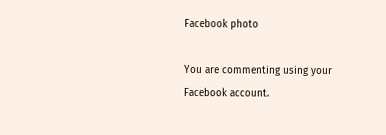Facebook photo

You are commenting using your Facebook account.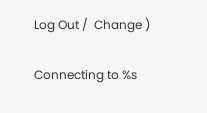Log Out /  Change )

Connecting to %s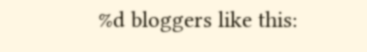%d bloggers like this: